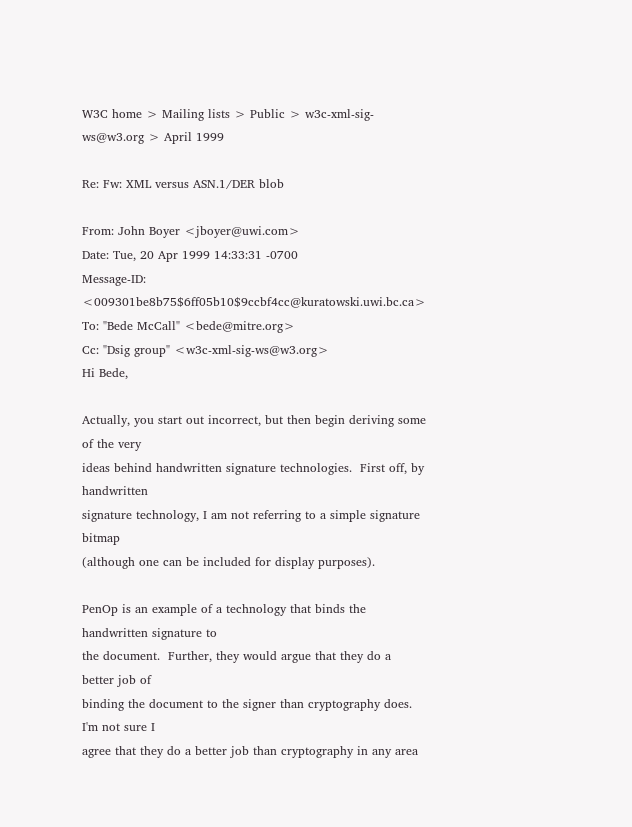W3C home > Mailing lists > Public > w3c-xml-sig-ws@w3.org > April 1999

Re: Fw: XML versus ASN.1/DER blob

From: John Boyer <jboyer@uwi.com>
Date: Tue, 20 Apr 1999 14:33:31 -0700
Message-ID: <009301be8b75$6ff05b10$9ccbf4cc@kuratowski.uwi.bc.ca>
To: "Bede McCall" <bede@mitre.org>
Cc: "Dsig group" <w3c-xml-sig-ws@w3.org>
Hi Bede,

Actually, you start out incorrect, but then begin deriving some of the very
ideas behind handwritten signature technologies.  First off, by handwritten
signature technology, I am not referring to a simple signature bitmap
(although one can be included for display purposes).

PenOp is an example of a technology that binds the handwritten signature to
the document.  Further, they would argue that they do a better job of
binding the document to the signer than cryptography does.  I'm not sure I
agree that they do a better job than cryptography in any area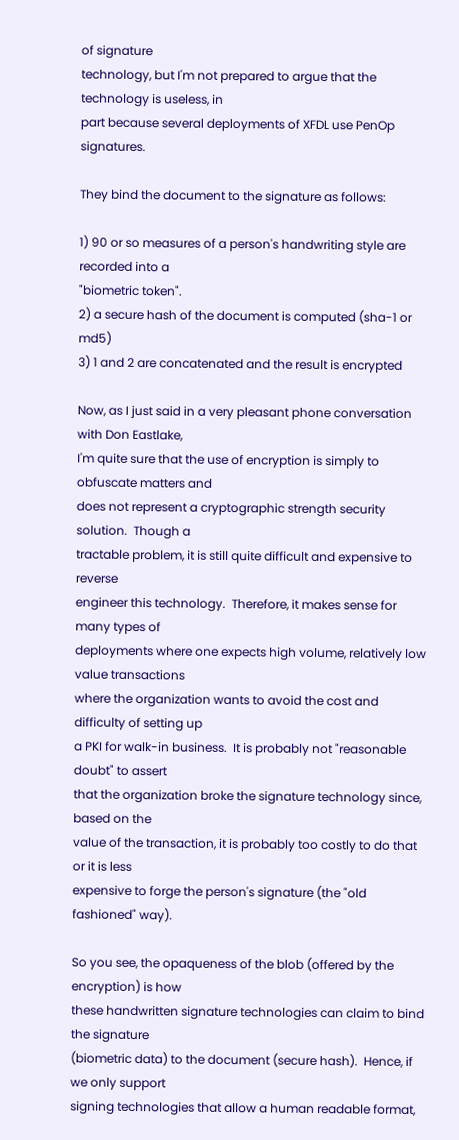of signature
technology, but I'm not prepared to argue that the technology is useless, in
part because several deployments of XFDL use PenOp signatures.

They bind the document to the signature as follows:

1) 90 or so measures of a person's handwriting style are recorded into a
"biometric token".
2) a secure hash of the document is computed (sha-1 or md5)
3) 1 and 2 are concatenated and the result is encrypted

Now, as I just said in a very pleasant phone conversation with Don Eastlake,
I'm quite sure that the use of encryption is simply to obfuscate matters and
does not represent a cryptographic strength security solution.  Though a
tractable problem, it is still quite difficult and expensive to reverse
engineer this technology.  Therefore, it makes sense for many types of
deployments where one expects high volume, relatively low value transactions
where the organization wants to avoid the cost and difficulty of setting up
a PKI for walk-in business.  It is probably not "reasonable doubt" to assert
that the organization broke the signature technology since, based on the
value of the transaction, it is probably too costly to do that or it is less
expensive to forge the person's signature (the "old fashioned" way).

So you see, the opaqueness of the blob (offered by the encryption) is how
these handwritten signature technologies can claim to bind the signature
(biometric data) to the document (secure hash).  Hence, if we only support
signing technologies that allow a human readable format,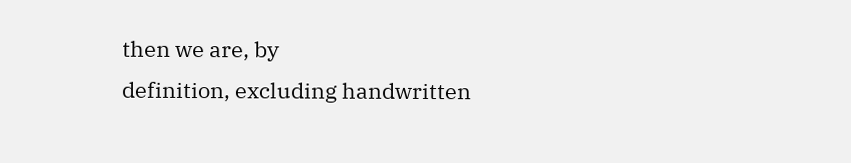then we are, by
definition, excluding handwritten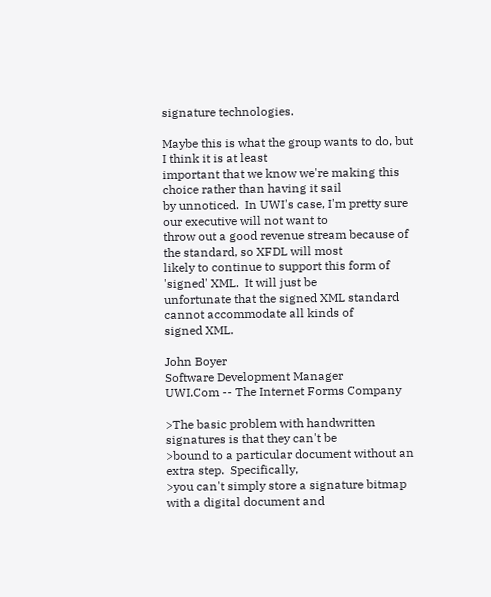signature technologies.

Maybe this is what the group wants to do, but I think it is at least
important that we know we're making this choice rather than having it sail
by unnoticed.  In UWI's case, I'm pretty sure our executive will not want to
throw out a good revenue stream because of the standard, so XFDL will most
likely to continue to support this form of 'signed' XML.  It will just be
unfortunate that the signed XML standard cannot accommodate all kinds of
signed XML.

John Boyer
Software Development Manager
UWI.Com -- The Internet Forms Company

>The basic problem with handwritten signatures is that they can't be
>bound to a particular document without an extra step.  Specifically,
>you can't simply store a signature bitmap with a digital document and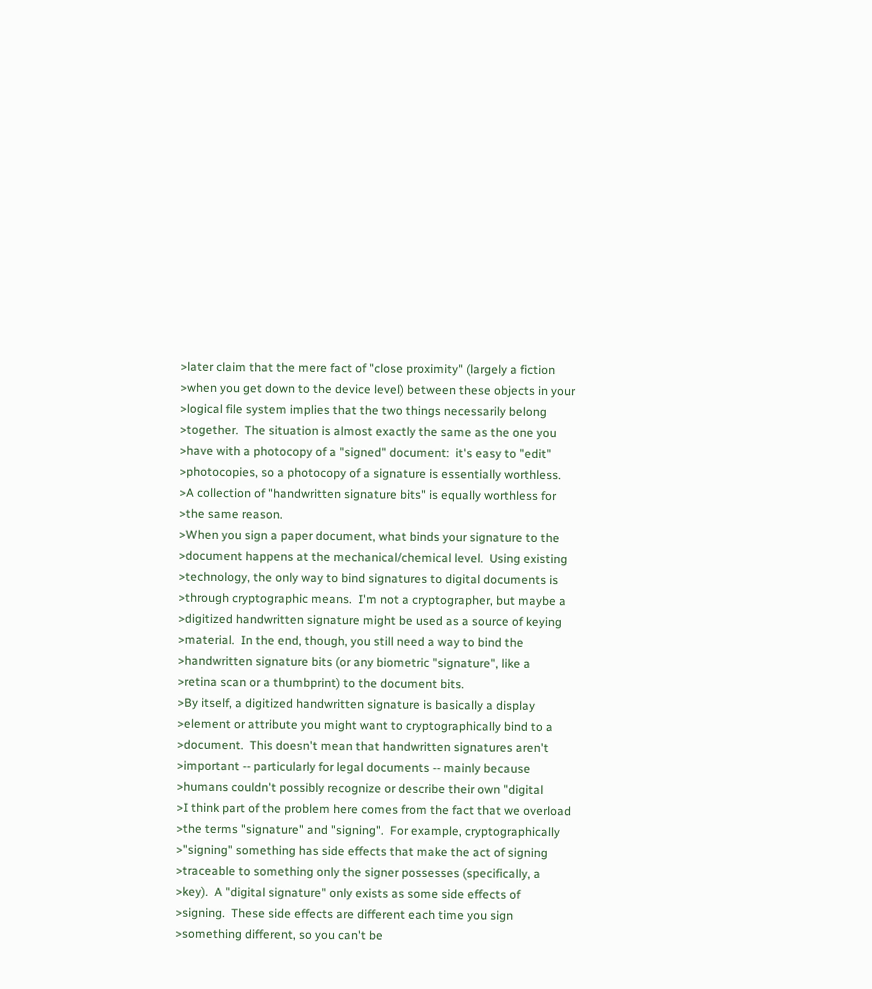>later claim that the mere fact of "close proximity" (largely a fiction
>when you get down to the device level) between these objects in your
>logical file system implies that the two things necessarily belong
>together.  The situation is almost exactly the same as the one you
>have with a photocopy of a "signed" document:  it's easy to "edit"
>photocopies, so a photocopy of a signature is essentially worthless.
>A collection of "handwritten signature bits" is equally worthless for
>the same reason.
>When you sign a paper document, what binds your signature to the
>document happens at the mechanical/chemical level.  Using existing
>technology, the only way to bind signatures to digital documents is
>through cryptographic means.  I'm not a cryptographer, but maybe a
>digitized handwritten signature might be used as a source of keying
>material.  In the end, though, you still need a way to bind the
>handwritten signature bits (or any biometric "signature", like a
>retina scan or a thumbprint) to the document bits.
>By itself, a digitized handwritten signature is basically a display
>element or attribute you might want to cryptographically bind to a
>document.  This doesn't mean that handwritten signatures aren't
>important -- particularly for legal documents -- mainly because
>humans couldn't possibly recognize or describe their own "digital
>I think part of the problem here comes from the fact that we overload
>the terms "signature" and "signing".  For example, cryptographically
>"signing" something has side effects that make the act of signing
>traceable to something only the signer possesses (specifically, a
>key).  A "digital signature" only exists as some side effects of
>signing.  These side effects are different each time you sign
>something different, so you can't be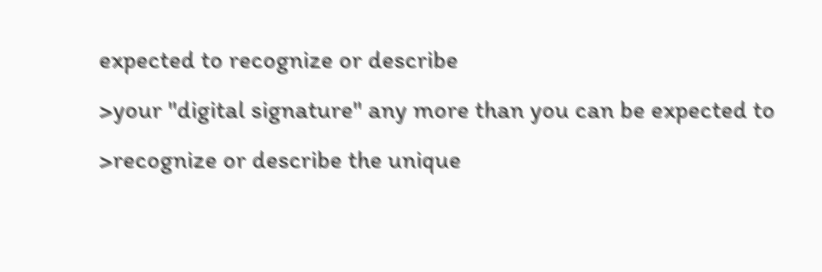expected to recognize or describe
>your "digital signature" any more than you can be expected to
>recognize or describe the unique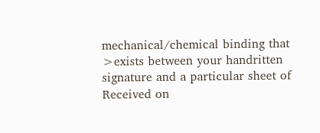mechanical/chemical binding that
>exists between your handritten signature and a particular sheet of
Received on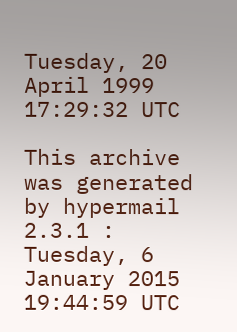Tuesday, 20 April 1999 17:29:32 UTC

This archive was generated by hypermail 2.3.1 : Tuesday, 6 January 2015 19:44:59 UTC